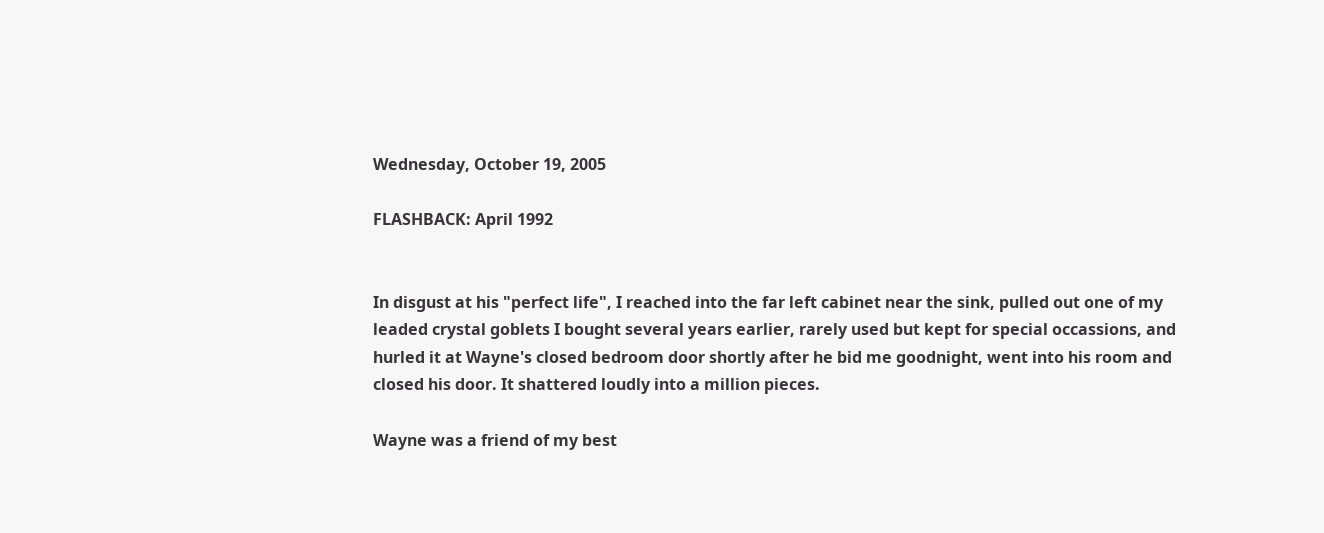Wednesday, October 19, 2005

FLASHBACK: April 1992


In disgust at his "perfect life", I reached into the far left cabinet near the sink, pulled out one of my leaded crystal goblets I bought several years earlier, rarely used but kept for special occassions, and hurled it at Wayne's closed bedroom door shortly after he bid me goodnight, went into his room and closed his door. It shattered loudly into a million pieces.

Wayne was a friend of my best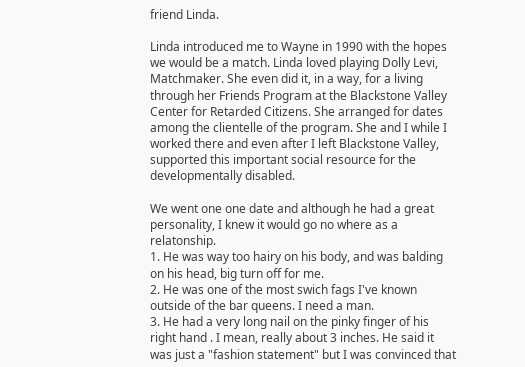friend Linda.

Linda introduced me to Wayne in 1990 with the hopes we would be a match. Linda loved playing Dolly Levi, Matchmaker. She even did it, in a way, for a living through her Friends Program at the Blackstone Valley Center for Retarded Citizens. She arranged for dates among the clientelle of the program. She and I while I worked there and even after I left Blackstone Valley, supported this important social resource for the developmentally disabled.

We went one one date and although he had a great personality, I knew it would go no where as a relatonship.
1. He was way too hairy on his body, and was balding on his head, big turn off for me.
2. He was one of the most swich fags I've known outside of the bar queens. I need a man.
3. He had a very long nail on the pinky finger of his right hand . I mean, really about 3 inches. He said it was just a "fashion statement" but I was convinced that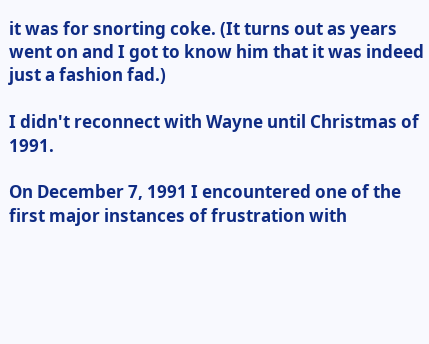it was for snorting coke. (It turns out as years went on and I got to know him that it was indeed just a fashion fad.)

I didn't reconnect with Wayne until Christmas of 1991.

On December 7, 1991 I encountered one of the first major instances of frustration with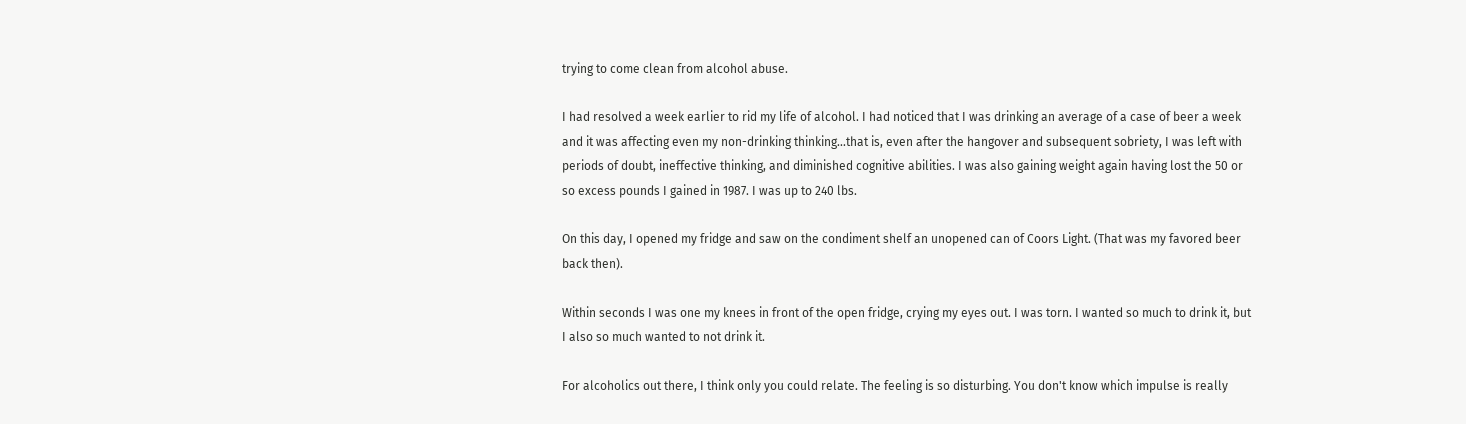trying to come clean from alcohol abuse.

I had resolved a week earlier to rid my life of alcohol. I had noticed that I was drinking an average of a case of beer a week and it was affecting even my non-drinking thinking...that is, even after the hangover and subsequent sobriety, I was left with periods of doubt, ineffective thinking, and diminished cognitive abilities. I was also gaining weight again having lost the 50 or so excess pounds I gained in 1987. I was up to 240 lbs.

On this day, I opened my fridge and saw on the condiment shelf an unopened can of Coors Light. (That was my favored beer back then).

Within seconds I was one my knees in front of the open fridge, crying my eyes out. I was torn. I wanted so much to drink it, but I also so much wanted to not drink it.

For alcoholics out there, I think only you could relate. The feeling is so disturbing. You don't know which impulse is really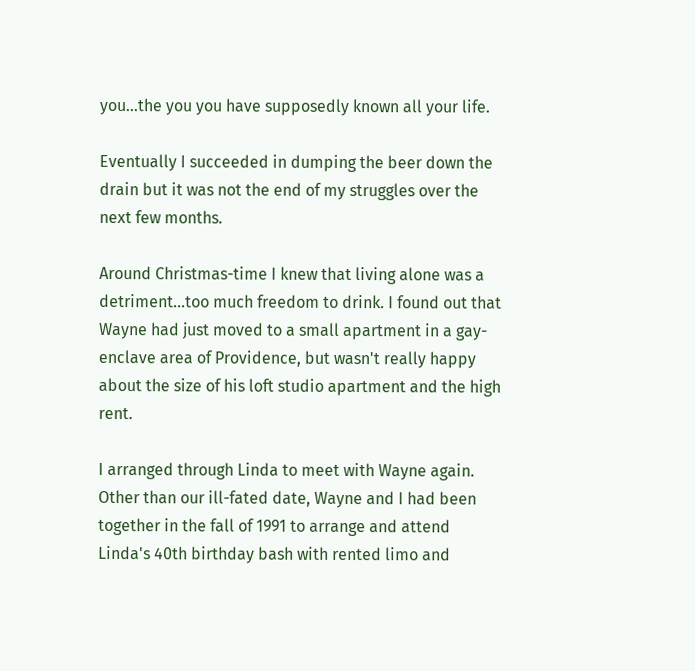you...the you you have supposedly known all your life.

Eventually I succeeded in dumping the beer down the drain but it was not the end of my struggles over the next few months.

Around Christmas-time I knew that living alone was a detriment...too much freedom to drink. I found out that Wayne had just moved to a small apartment in a gay-enclave area of Providence, but wasn't really happy about the size of his loft studio apartment and the high rent.

I arranged through Linda to meet with Wayne again. Other than our ill-fated date, Wayne and I had been together in the fall of 1991 to arrange and attend Linda's 40th birthday bash with rented limo and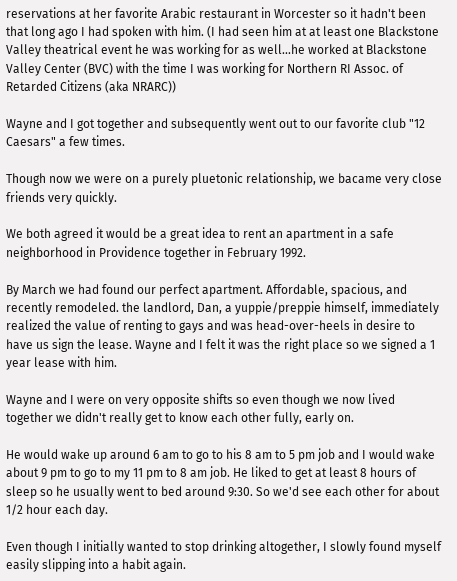reservations at her favorite Arabic restaurant in Worcester so it hadn't been that long ago I had spoken with him. (I had seen him at at least one Blackstone Valley theatrical event he was working for as well...he worked at Blackstone Valley Center (BVC) with the time I was working for Northern RI Assoc. of Retarded Citizens (aka NRARC))

Wayne and I got together and subsequently went out to our favorite club "12 Caesars" a few times.

Though now we were on a purely pluetonic relationship, we bacame very close friends very quickly.

We both agreed it would be a great idea to rent an apartment in a safe neighborhood in Providence together in February 1992.

By March we had found our perfect apartment. Affordable, spacious, and recently remodeled. the landlord, Dan, a yuppie/preppie himself, immediately realized the value of renting to gays and was head-over-heels in desire to have us sign the lease. Wayne and I felt it was the right place so we signed a 1 year lease with him.

Wayne and I were on very opposite shifts so even though we now lived together we didn't really get to know each other fully, early on.

He would wake up around 6 am to go to his 8 am to 5 pm job and I would wake about 9 pm to go to my 11 pm to 8 am job. He liked to get at least 8 hours of sleep so he usually went to bed around 9:30. So we'd see each other for about 1/2 hour each day.

Even though I initially wanted to stop drinking altogether, I slowly found myself easily slipping into a habit again.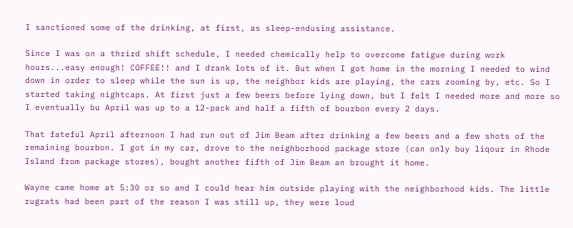I sanctioned some of the drinking, at first, as sleep-endusing assistance.

Since I was on a thrird shift schedule, I needed chemically help to overcome fatigue during work hours...easy enough! COFFEE!! and I drank lots of it. But when I got home in the morning I needed to wind down in order to sleep while the sun is up, the neighbor kids are playing, the cars zooming by, etc. So I started taking nightcaps. At first just a few beers before lying down, but I felt I needed more and more so I eventually bu April was up to a 12-pack and half a fifth of bourbon every 2 days.

That fateful April afternoon I had run out of Jim Beam after drinking a few beers and a few shots of the remaining bourbon. I got in my car, drove to the neighborhood package store (can only buy liqour in Rhode Island from package stores), bought another fifth of Jim Beam an brought it home.

Wayne came home at 5:30 or so and I could hear him outside playing with the neighborhood kids. The little rugrats had been part of the reason I was still up, they were loud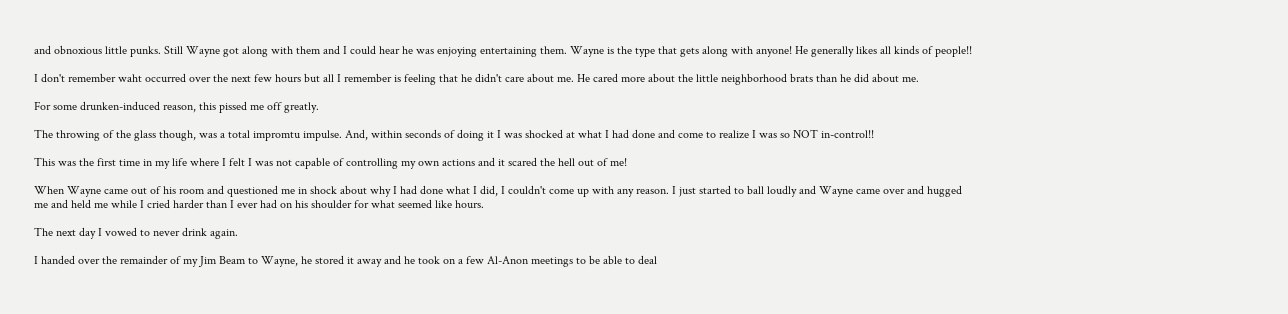and obnoxious little punks. Still Wayne got along with them and I could hear he was enjoying entertaining them. Wayne is the type that gets along with anyone! He generally likes all kinds of people!!

I don't remember waht occurred over the next few hours but all I remember is feeling that he didn't care about me. He cared more about the little neighborhood brats than he did about me.

For some drunken-induced reason, this pissed me off greatly.

The throwing of the glass though, was a total impromtu impulse. And, within seconds of doing it I was shocked at what I had done and come to realize I was so NOT in-control!!

This was the first time in my life where I felt I was not capable of controlling my own actions and it scared the hell out of me!

When Wayne came out of his room and questioned me in shock about why I had done what I did, I couldn't come up with any reason. I just started to ball loudly and Wayne came over and hugged me and held me while I cried harder than I ever had on his shoulder for what seemed like hours.

The next day I vowed to never drink again.

I handed over the remainder of my Jim Beam to Wayne, he stored it away and he took on a few Al-Anon meetings to be able to deal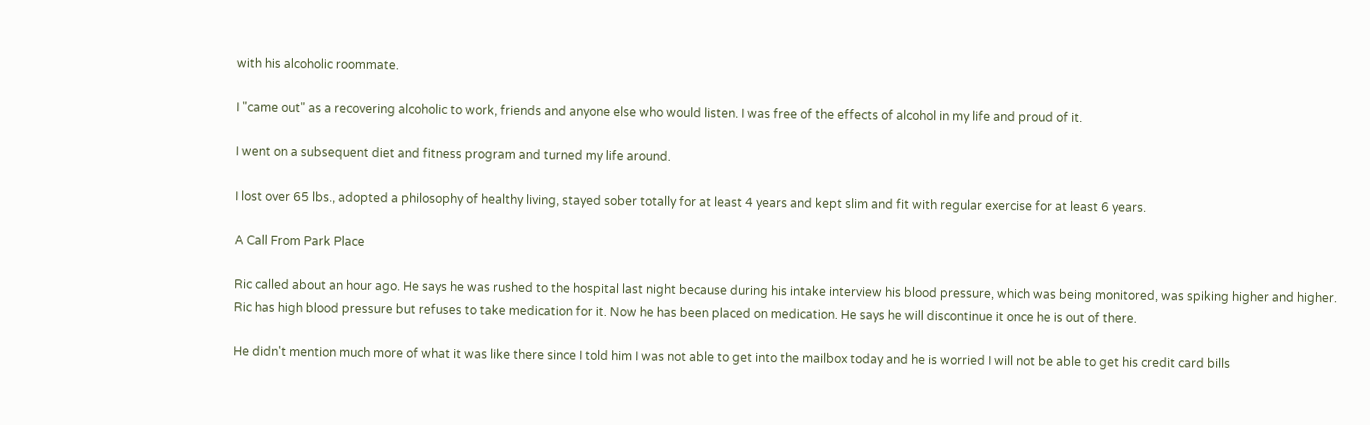with his alcoholic roommate.

I "came out" as a recovering alcoholic to work, friends and anyone else who would listen. I was free of the effects of alcohol in my life and proud of it.

I went on a subsequent diet and fitness program and turned my life around.

I lost over 65 lbs., adopted a philosophy of healthy living, stayed sober totally for at least 4 years and kept slim and fit with regular exercise for at least 6 years.

A Call From Park Place

Ric called about an hour ago. He says he was rushed to the hospital last night because during his intake interview his blood pressure, which was being monitored, was spiking higher and higher. Ric has high blood pressure but refuses to take medication for it. Now he has been placed on medication. He says he will discontinue it once he is out of there.

He didn't mention much more of what it was like there since I told him I was not able to get into the mailbox today and he is worried I will not be able to get his credit card bills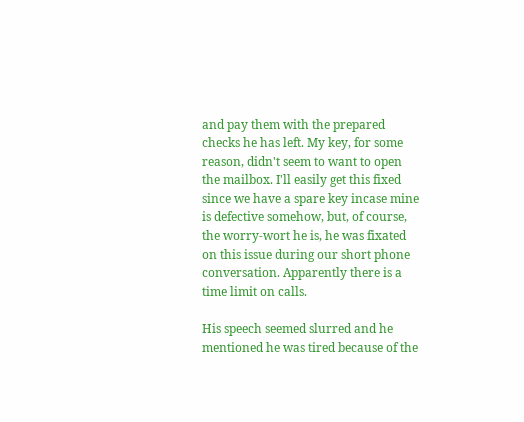and pay them with the prepared checks he has left. My key, for some reason, didn't seem to want to open the mailbox. I'll easily get this fixed since we have a spare key incase mine is defective somehow, but, of course, the worry-wort he is, he was fixated on this issue during our short phone conversation. Apparently there is a time limit on calls.

His speech seemed slurred and he mentioned he was tired because of the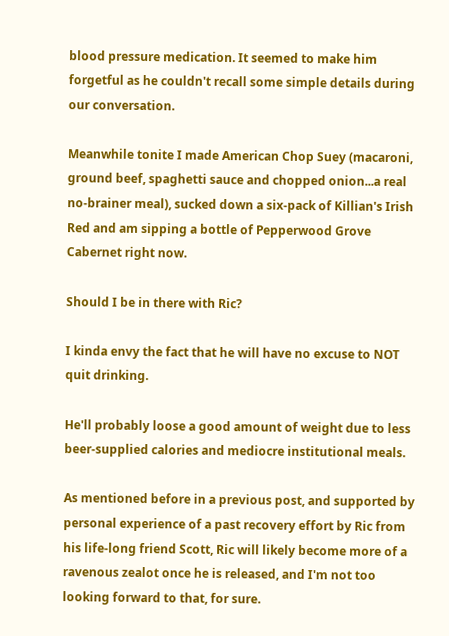blood pressure medication. It seemed to make him forgetful as he couldn't recall some simple details during our conversation.

Meanwhile tonite I made American Chop Suey (macaroni, ground beef, spaghetti sauce and chopped onion...a real no-brainer meal), sucked down a six-pack of Killian's Irish Red and am sipping a bottle of Pepperwood Grove Cabernet right now.

Should I be in there with Ric?

I kinda envy the fact that he will have no excuse to NOT quit drinking.

He'll probably loose a good amount of weight due to less beer-supplied calories and mediocre institutional meals.

As mentioned before in a previous post, and supported by personal experience of a past recovery effort by Ric from his life-long friend Scott, Ric will likely become more of a ravenous zealot once he is released, and I'm not too looking forward to that, for sure.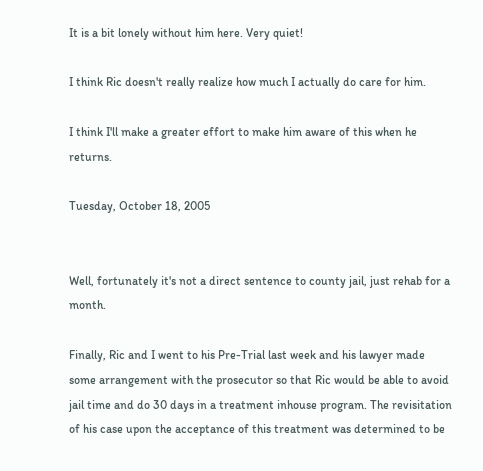It is a bit lonely without him here. Very quiet!

I think Ric doesn't really realize how much I actually do care for him.

I think I'll make a greater effort to make him aware of this when he returns.

Tuesday, October 18, 2005


Well, fortunately it's not a direct sentence to county jail, just rehab for a month.

Finally, Ric and I went to his Pre-Trial last week and his lawyer made some arrangement with the prosecutor so that Ric would be able to avoid jail time and do 30 days in a treatment inhouse program. The revisitation of his case upon the acceptance of this treatment was determined to be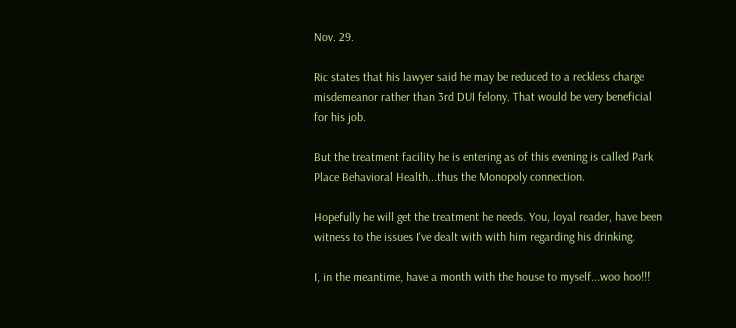Nov. 29.

Ric states that his lawyer said he may be reduced to a reckless charge misdemeanor rather than 3rd DUI felony. That would be very beneficial for his job.

But the treatment facility he is entering as of this evening is called Park Place Behavioral Health...thus the Monopoly connection.

Hopefully he will get the treatment he needs. You, loyal reader, have been witness to the issues I've dealt with with him regarding his drinking.

I, in the meantime, have a month with the house to myself...woo hoo!!!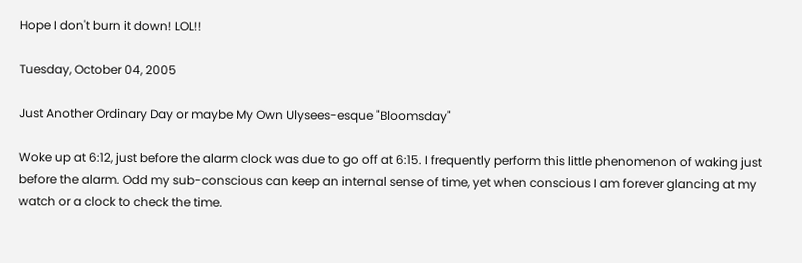Hope I don't burn it down! LOL!!

Tuesday, October 04, 2005

Just Another Ordinary Day or maybe My Own Ulysees-esque "Bloomsday"

Woke up at 6:12, just before the alarm clock was due to go off at 6:15. I frequently perform this little phenomenon of waking just before the alarm. Odd my sub-conscious can keep an internal sense of time, yet when conscious I am forever glancing at my watch or a clock to check the time.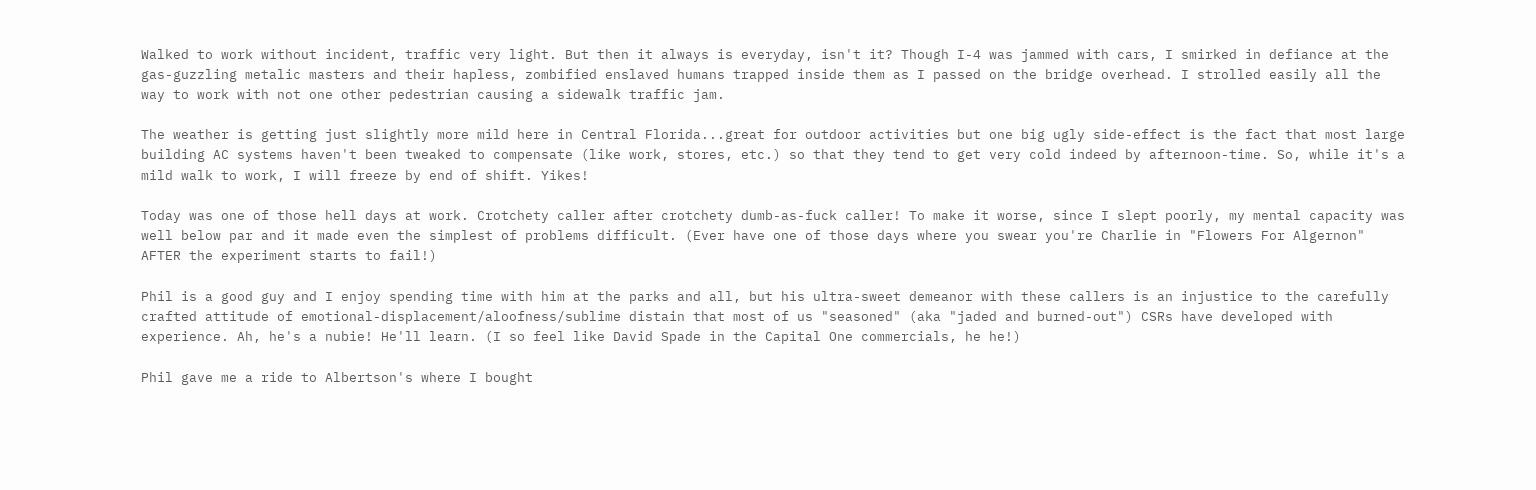Walked to work without incident, traffic very light. But then it always is everyday, isn't it? Though I-4 was jammed with cars, I smirked in defiance at the gas-guzzling metalic masters and their hapless, zombified enslaved humans trapped inside them as I passed on the bridge overhead. I strolled easily all the way to work with not one other pedestrian causing a sidewalk traffic jam.

The weather is getting just slightly more mild here in Central Florida...great for outdoor activities but one big ugly side-effect is the fact that most large building AC systems haven't been tweaked to compensate (like work, stores, etc.) so that they tend to get very cold indeed by afternoon-time. So, while it's a mild walk to work, I will freeze by end of shift. Yikes!

Today was one of those hell days at work. Crotchety caller after crotchety dumb-as-fuck caller! To make it worse, since I slept poorly, my mental capacity was well below par and it made even the simplest of problems difficult. (Ever have one of those days where you swear you're Charlie in "Flowers For Algernon" AFTER the experiment starts to fail!)

Phil is a good guy and I enjoy spending time with him at the parks and all, but his ultra-sweet demeanor with these callers is an injustice to the carefully crafted attitude of emotional-displacement/aloofness/sublime distain that most of us "seasoned" (aka "jaded and burned-out") CSRs have developed with experience. Ah, he's a nubie! He'll learn. (I so feel like David Spade in the Capital One commercials, he he!)

Phil gave me a ride to Albertson's where I bought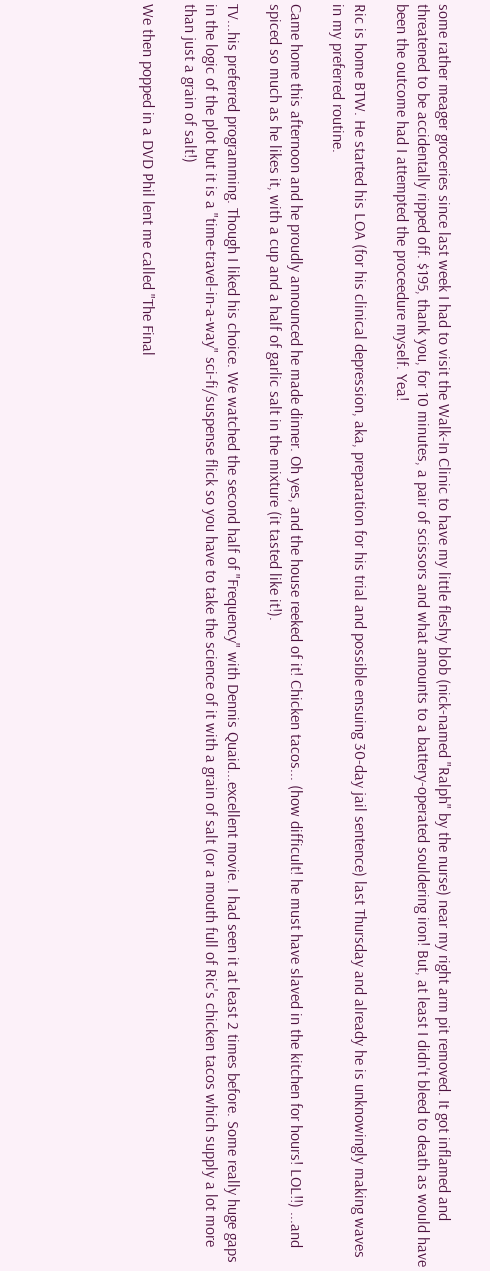some rather meager groceries since last week I had to visit the Walk-In Clinic to have my little fleshy blob (nick-named "Ralph" by the nurse) near my right arm pit removed. It got inflamed and threatened to be accidentally ripped off. $195, thank you, for 10 minutes, a pair of scissors and what amounts to a battery-operated souldering iron! But, at least I didn't bleed to death as would have been the outcome had I attempted the proceedure myself. Yea!

Ric is home BTW. He started his LOA (for his clinical depression, aka, preparation for his trial and possible ensuing 30-day jail sentence) last Thursday and already he is unknowingly making waves in my preferred routine.

Came home this afternoon and he proudly announced he made dinner. Oh yes, and the house reeked of it! Chicken tacos... (how difficult! he must have slaved in the kitchen for hours! LOL!!) ...and spiced so much as he likes it, with a cup and a half of garlic salt in the mixture (it tasted like it!).

TV...his preferred programming. Though I liked his choice. We watched the second half of "Frequency" with Dennis Quaid...excellent movie. I had seen it at least 2 times before. Some really huge gaps in the logic of the plot but it is a "time-travel-in-a-way" sci-fi/suspense flick so you have to take the science of it with a grain of salt (or a mouth full of Ric's chicken tacos which supply a lot more than just a grain of salt!)

We then popped in a DVD Phil lent me called "The Final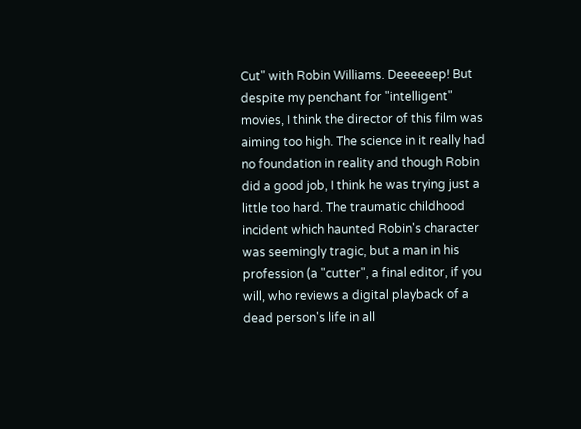Cut" with Robin Williams. Deeeeeep! But despite my penchant for "intelligent" movies, I think the director of this film was aiming too high. The science in it really had no foundation in reality and though Robin did a good job, I think he was trying just a little too hard. The traumatic childhood incident which haunted Robin's character was seemingly tragic, but a man in his profession (a "cutter", a final editor, if you will, who reviews a digital playback of a dead person's life in all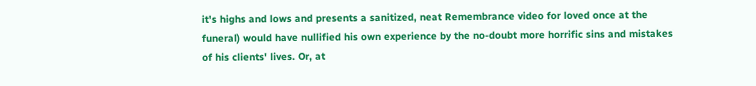it's highs and lows and presents a sanitized, neat Remembrance video for loved once at the funeral) would have nullified his own experience by the no-doubt more horrific sins and mistakes of his clients' lives. Or, at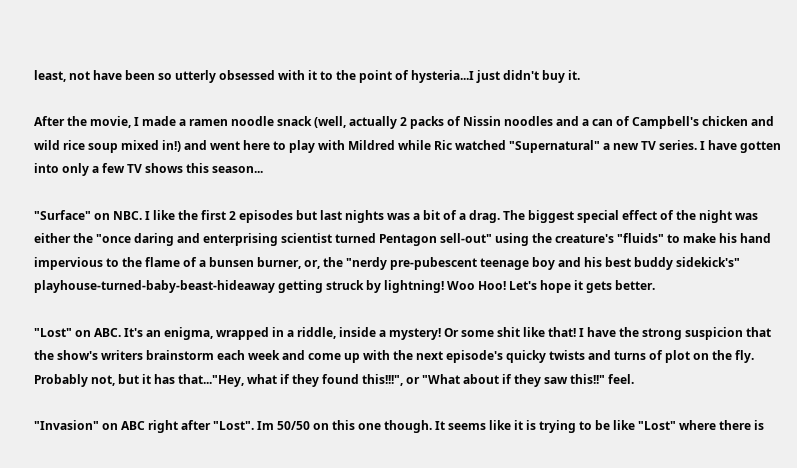least, not have been so utterly obsessed with it to the point of hysteria...I just didn't buy it.

After the movie, I made a ramen noodle snack (well, actually 2 packs of Nissin noodles and a can of Campbell's chicken and wild rice soup mixed in!) and went here to play with Mildred while Ric watched "Supernatural" a new TV series. I have gotten into only a few TV shows this season...

"Surface" on NBC. I like the first 2 episodes but last nights was a bit of a drag. The biggest special effect of the night was either the "once daring and enterprising scientist turned Pentagon sell-out" using the creature's "fluids" to make his hand impervious to the flame of a bunsen burner, or, the "nerdy pre-pubescent teenage boy and his best buddy sidekick's" playhouse-turned-baby-beast-hideaway getting struck by lightning! Woo Hoo! Let's hope it gets better.

"Lost" on ABC. It's an enigma, wrapped in a riddle, inside a mystery! Or some shit like that! I have the strong suspicion that the show's writers brainstorm each week and come up with the next episode's quicky twists and turns of plot on the fly. Probably not, but it has that..."Hey, what if they found this!!!", or "What about if they saw this!!" feel.

"Invasion" on ABC right after "Lost". Im 50/50 on this one though. It seems like it is trying to be like "Lost" where there is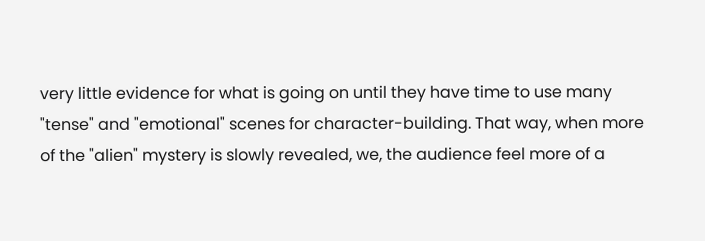very little evidence for what is going on until they have time to use many "tense" and "emotional" scenes for character-building. That way, when more of the "alien" mystery is slowly revealed, we, the audience feel more of a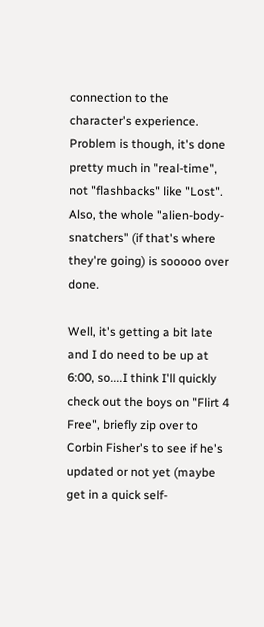connection to the character's experience. Problem is though, it's done pretty much in "real-time", not "flashbacks" like "Lost". Also, the whole "alien-body-snatchers" (if that's where they're going) is sooooo over done.

Well, it's getting a bit late and I do need to be up at 6:00, so....I think I'll quickly check out the boys on "Flirt 4 Free", briefly zip over to Corbin Fisher's to see if he's updated or not yet (maybe get in a quick self-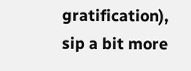gratification), sip a bit more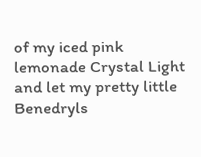of my iced pink lemonade Crystal Light and let my pretty little Benedryls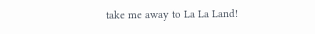take me away to La La Land!